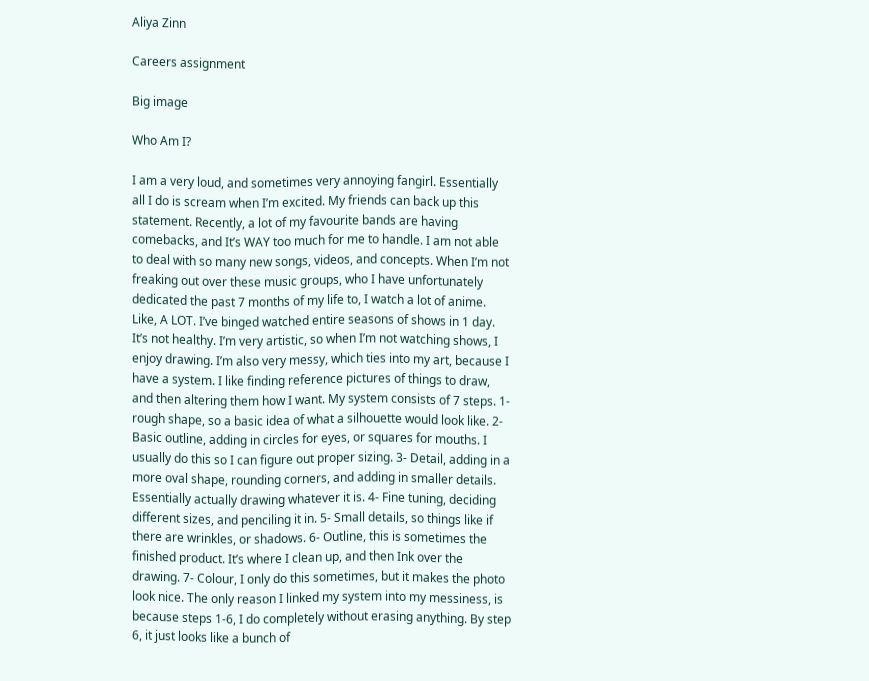Aliya Zinn

Careers assignment

Big image

Who Am I?

I am a very loud, and sometimes very annoying fangirl. Essentially all I do is scream when I’m excited. My friends can back up this statement. Recently, a lot of my favourite bands are having comebacks, and It’s WAY too much for me to handle. I am not able to deal with so many new songs, videos, and concepts. When I’m not freaking out over these music groups, who I have unfortunately dedicated the past 7 months of my life to, I watch a lot of anime. Like, A LOT. I’ve binged watched entire seasons of shows in 1 day. It’s not healthy. I’m very artistic, so when I’m not watching shows, I enjoy drawing. I’m also very messy, which ties into my art, because I have a system. I like finding reference pictures of things to draw, and then altering them how I want. My system consists of 7 steps. 1- rough shape, so a basic idea of what a silhouette would look like. 2- Basic outline, adding in circles for eyes, or squares for mouths. I usually do this so I can figure out proper sizing. 3- Detail, adding in a more oval shape, rounding corners, and adding in smaller details. Essentially actually drawing whatever it is. 4- Fine tuning, deciding different sizes, and penciling it in. 5- Small details, so things like if there are wrinkles, or shadows. 6- Outline, this is sometimes the finished product. It’s where I clean up, and then Ink over the drawing. 7- Colour, I only do this sometimes, but it makes the photo look nice. The only reason I linked my system into my messiness, is because steps 1-6, I do completely without erasing anything. By step 6, it just looks like a bunch of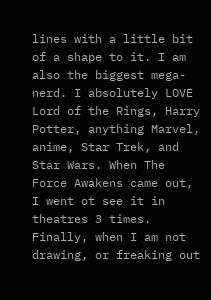lines with a little bit of a shape to it. I am also the biggest mega-nerd. I absolutely LOVE Lord of the Rings, Harry Potter, anything Marvel, anime, Star Trek, and Star Wars. When The Force Awakens came out, I went ot see it in theatres 3 times. Finally, when I am not drawing, or freaking out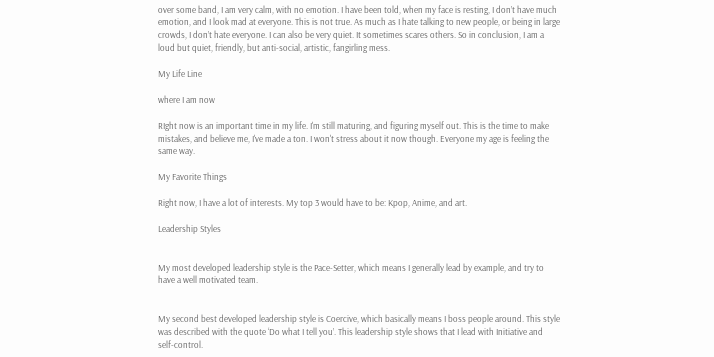over some band, I am very calm, with no emotion. I have been told, when my face is resting, I don’t have much emotion, and I look mad at everyone. This is not true. As much as I hate talking to new people, or being in large crowds, I don’t hate everyone. I can also be very quiet. It sometimes scares others. So in conclusion, I am a loud but quiet, friendly, but anti-social, artistic, fangirling mess.

My Life Line

where I am now

RIght now is an important time in my life. I'm still maturing, and figuring myself out. This is the time to make mistakes, and believe me, I've made a ton. I won't stress about it now though. Everyone my age is feeling the same way.

My Favorite Things

Right now, I have a lot of interests. My top 3 would have to be: Kpop, Anime, and art.

Leadership Styles


My most developed leadership style is the Pace-Setter, which means I generally lead by example, and try to have a well motivated team.


My second best developed leadership style is Coercive, which basically means I boss people around. This style was described with the quote ‘Do what I tell you’. This leadership style shows that I lead with Initiative and self-control.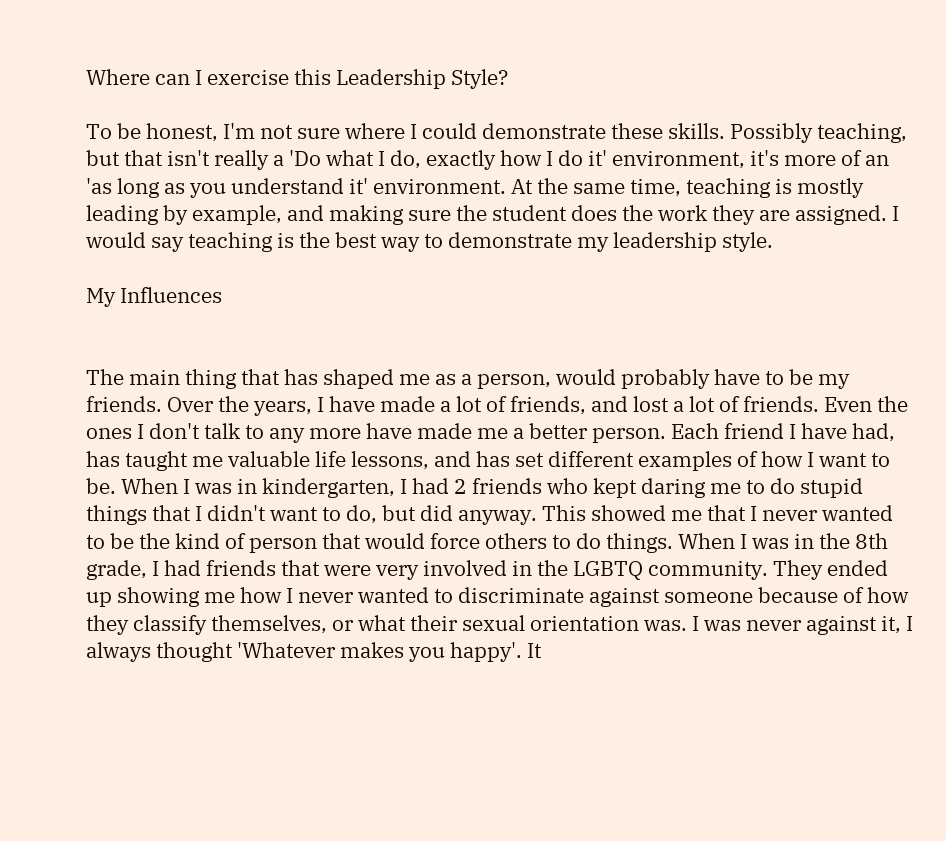Where can I exercise this Leadership Style?

To be honest, I'm not sure where I could demonstrate these skills. Possibly teaching, but that isn't really a 'Do what I do, exactly how I do it' environment, it's more of an 'as long as you understand it' environment. At the same time, teaching is mostly leading by example, and making sure the student does the work they are assigned. I would say teaching is the best way to demonstrate my leadership style.

My Influences


The main thing that has shaped me as a person, would probably have to be my friends. Over the years, I have made a lot of friends, and lost a lot of friends. Even the ones I don't talk to any more have made me a better person. Each friend I have had, has taught me valuable life lessons, and has set different examples of how I want to be. When I was in kindergarten, I had 2 friends who kept daring me to do stupid things that I didn't want to do, but did anyway. This showed me that I never wanted to be the kind of person that would force others to do things. When I was in the 8th grade, I had friends that were very involved in the LGBTQ community. They ended up showing me how I never wanted to discriminate against someone because of how they classify themselves, or what their sexual orientation was. I was never against it, I always thought 'Whatever makes you happy'. It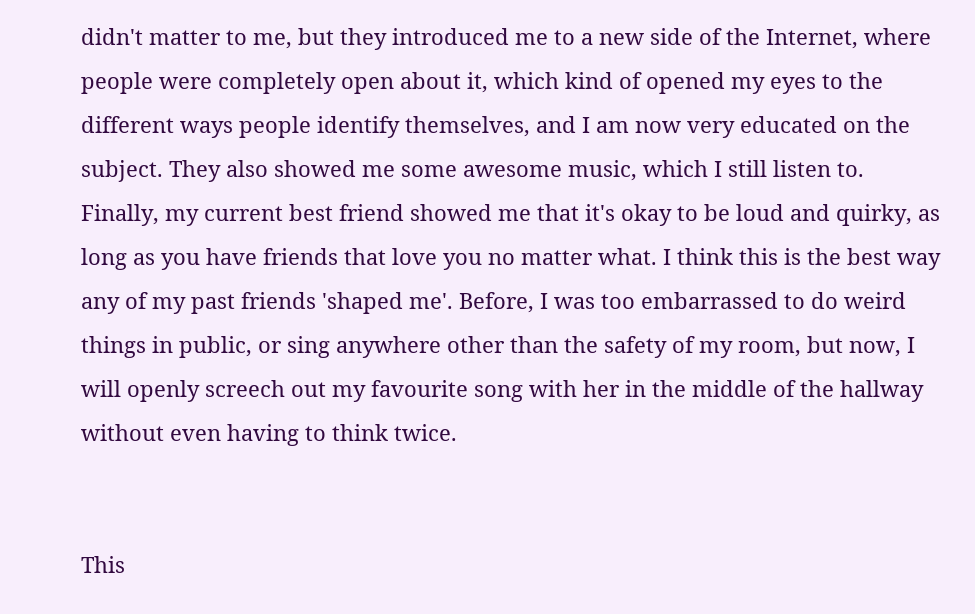didn't matter to me, but they introduced me to a new side of the Internet, where people were completely open about it, which kind of opened my eyes to the different ways people identify themselves, and I am now very educated on the subject. They also showed me some awesome music, which I still listen to. Finally, my current best friend showed me that it's okay to be loud and quirky, as long as you have friends that love you no matter what. I think this is the best way any of my past friends 'shaped me'. Before, I was too embarrassed to do weird things in public, or sing anywhere other than the safety of my room, but now, I will openly screech out my favourite song with her in the middle of the hallway without even having to think twice.


This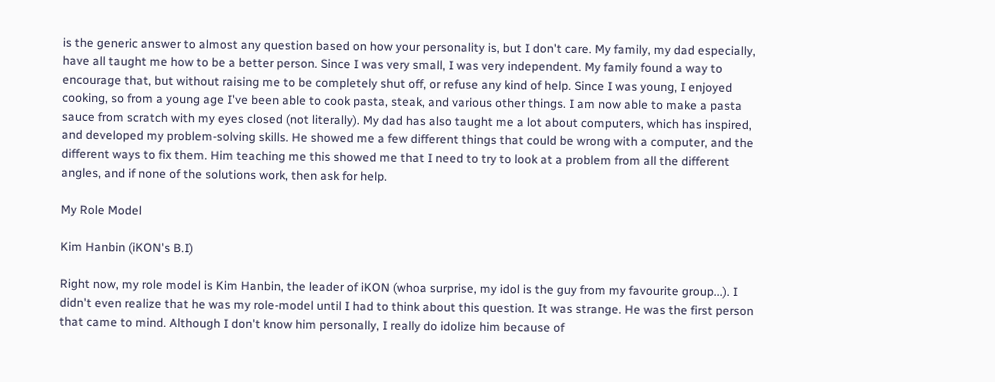is the generic answer to almost any question based on how your personality is, but I don't care. My family, my dad especially, have all taught me how to be a better person. Since I was very small, I was very independent. My family found a way to encourage that, but without raising me to be completely shut off, or refuse any kind of help. Since I was young, I enjoyed cooking, so from a young age I've been able to cook pasta, steak, and various other things. I am now able to make a pasta sauce from scratch with my eyes closed (not literally). My dad has also taught me a lot about computers, which has inspired, and developed my problem-solving skills. He showed me a few different things that could be wrong with a computer, and the different ways to fix them. Him teaching me this showed me that I need to try to look at a problem from all the different angles, and if none of the solutions work, then ask for help.

My Role Model

Kim Hanbin (iKON's B.I)

Right now, my role model is Kim Hanbin, the leader of iKON (whoa surprise, my idol is the guy from my favourite group...). I didn't even realize that he was my role-model until I had to think about this question. It was strange. He was the first person that came to mind. Although I don't know him personally, I really do idolize him because of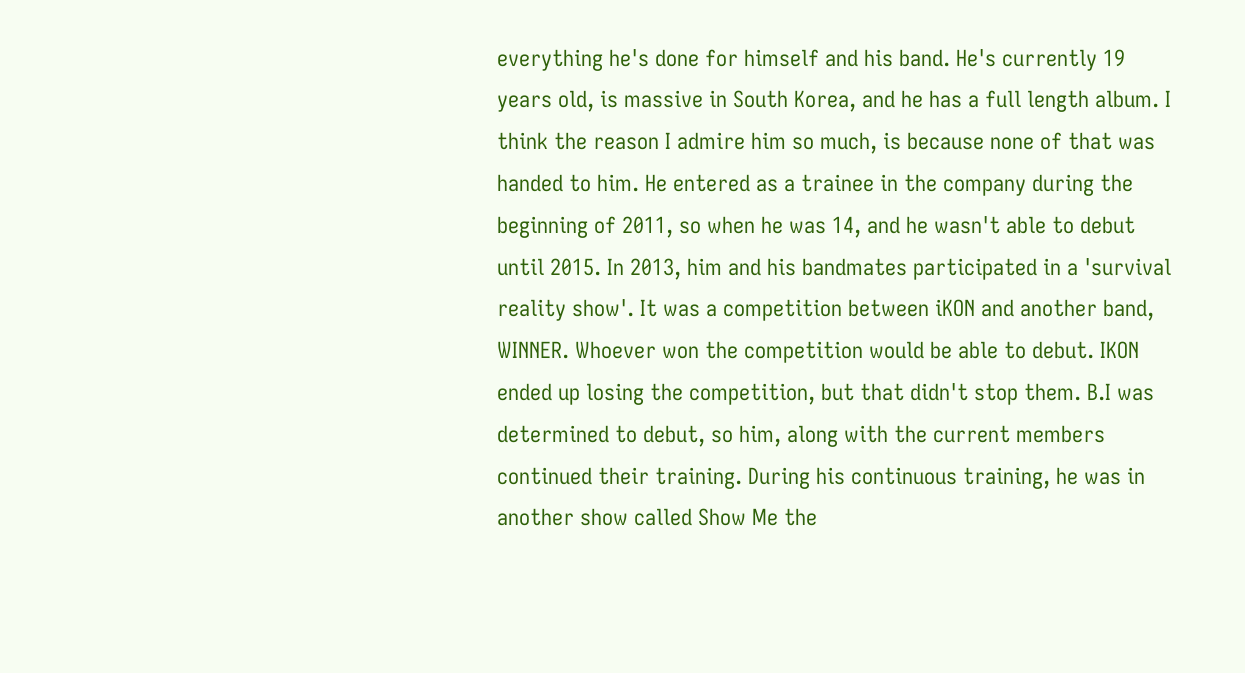everything he's done for himself and his band. He's currently 19 years old, is massive in South Korea, and he has a full length album. I think the reason I admire him so much, is because none of that was handed to him. He entered as a trainee in the company during the beginning of 2011, so when he was 14, and he wasn't able to debut until 2015. In 2013, him and his bandmates participated in a 'survival reality show'. It was a competition between iKON and another band, WINNER. Whoever won the competition would be able to debut. IKON ended up losing the competition, but that didn't stop them. B.I was determined to debut, so him, along with the current members continued their training. During his continuous training, he was in another show called Show Me the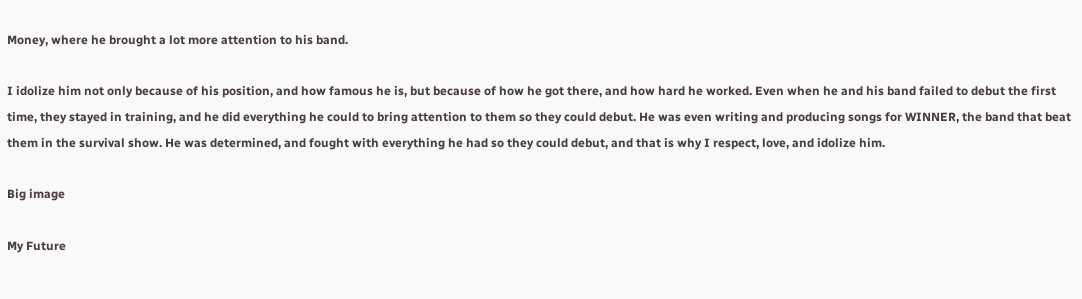Money, where he brought a lot more attention to his band.

I idolize him not only because of his position, and how famous he is, but because of how he got there, and how hard he worked. Even when he and his band failed to debut the first time, they stayed in training, and he did everything he could to bring attention to them so they could debut. He was even writing and producing songs for WINNER, the band that beat them in the survival show. He was determined, and fought with everything he had so they could debut, and that is why I respect, love, and idolize him.

Big image

My Future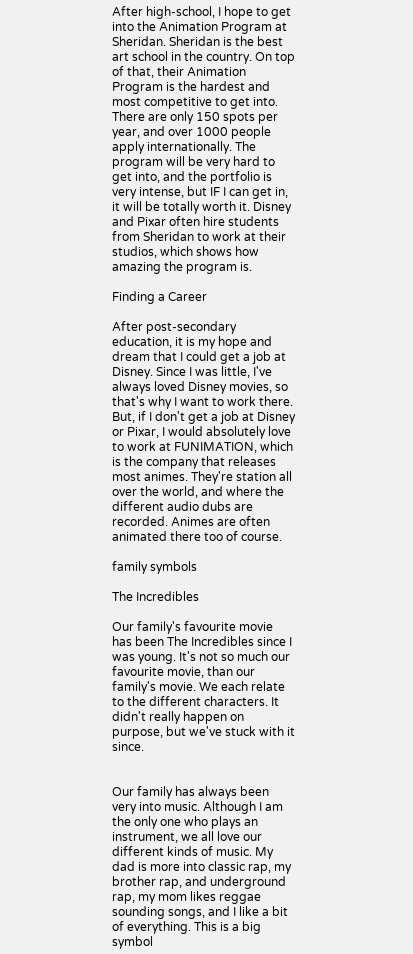After high-school, I hope to get into the Animation Program at Sheridan. Sheridan is the best art school in the country. On top of that, their Animation Program is the hardest and most competitive to get into. There are only 150 spots per year, and over 1000 people apply internationally. The program will be very hard to get into, and the portfolio is very intense, but IF I can get in, it will be totally worth it. Disney and Pixar often hire students from Sheridan to work at their studios, which shows how amazing the program is.

Finding a Career

After post-secondary education, it is my hope and dream that I could get a job at Disney. Since I was little, I've always loved Disney movies, so that's why I want to work there. But, if I don't get a job at Disney or Pixar, I would absolutely love to work at FUNIMATION, which is the company that releases most animes. They're station all over the world, and where the different audio dubs are recorded. Animes are often animated there too of course.

family symbols

The Incredibles

Our family's favourite movie has been The Incredibles since I was young. It's not so much our favourite movie, than our family's movie. We each relate to the different characters. It didn't really happen on purpose, but we've stuck with it since.


Our family has always been very into music. Although I am the only one who plays an instrument, we all love our different kinds of music. My dad is more into classic rap, my brother rap, and underground rap, my mom likes reggae sounding songs, and I like a bit of everything. This is a big symbol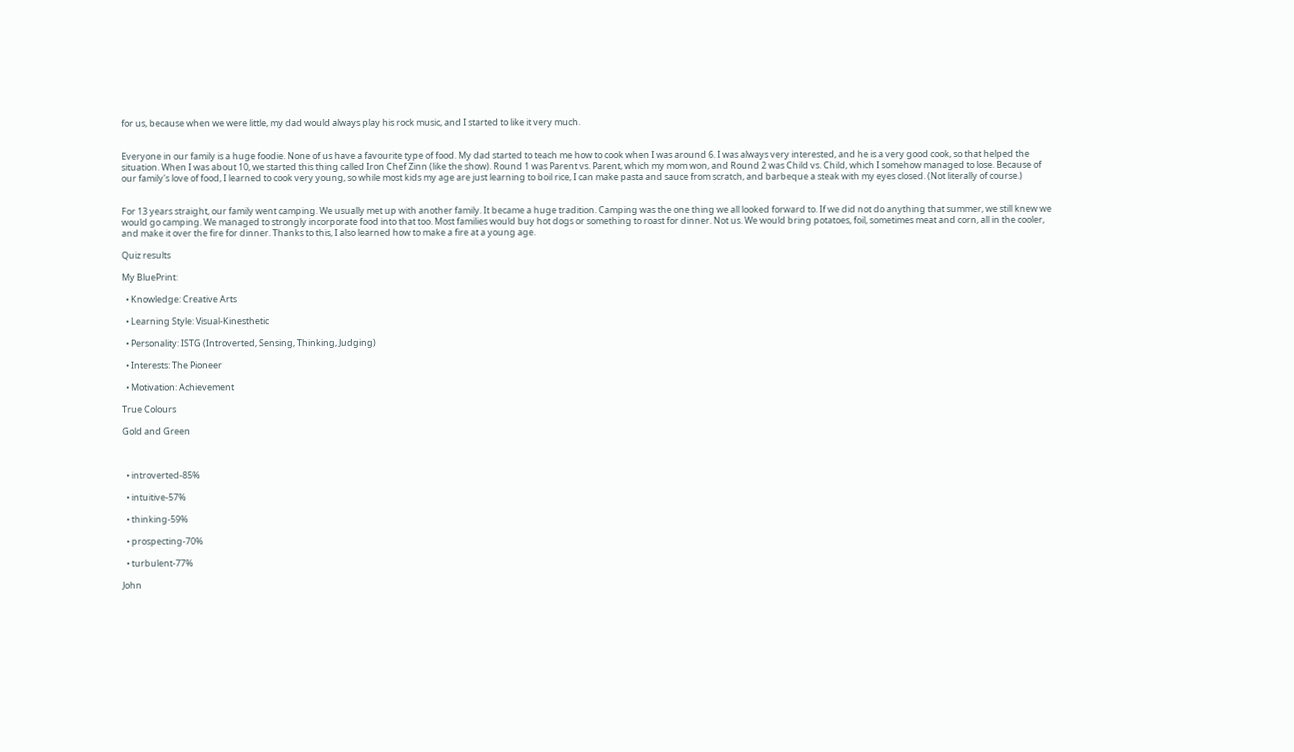for us, because when we were little, my dad would always play his rock music, and I started to like it very much.


Everyone in our family is a huge foodie. None of us have a favourite type of food. My dad started to teach me how to cook when I was around 6. I was always very interested, and he is a very good cook, so that helped the situation. When I was about 10, we started this thing called Iron Chef Zinn (like the show). Round 1 was Parent vs. Parent, which my mom won, and Round 2 was Child vs. Child, which I somehow managed to lose. Because of our family's love of food, I learned to cook very young, so while most kids my age are just learning to boil rice, I can make pasta and sauce from scratch, and barbeque a steak with my eyes closed. (Not literally of course.)


For 13 years straight, our family went camping. We usually met up with another family. It became a huge tradition. Camping was the one thing we all looked forward to. If we did not do anything that summer, we still knew we would go camping. We managed to strongly incorporate food into that too. Most families would buy hot dogs or something to roast for dinner. Not us. We would bring potatoes, foil, sometimes meat and corn, all in the cooler, and make it over the fire for dinner. Thanks to this, I also learned how to make a fire at a young age.

Quiz results

My BluePrint:

  • Knowledge: Creative Arts

  • Learning Style: Visual-Kinesthetic

  • Personality: ISTG (Introverted, Sensing, Thinking, Judging)

  • Interests: The Pioneer

  • Motivation: Achievement

True Colours

Gold and Green



  • introverted-85%

  • intuitive-57%

  • thinking-59%

  • prospecting-70%

  • turbulent-77%

John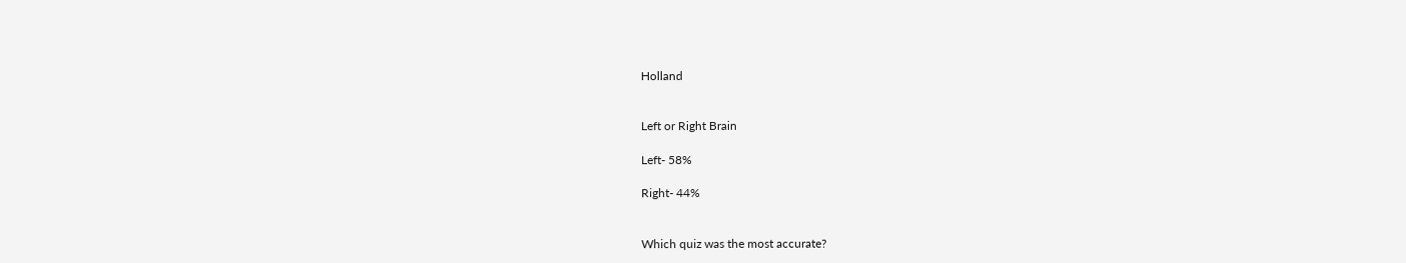Holland


Left or Right Brain

Left- 58%

Right- 44%


Which quiz was the most accurate?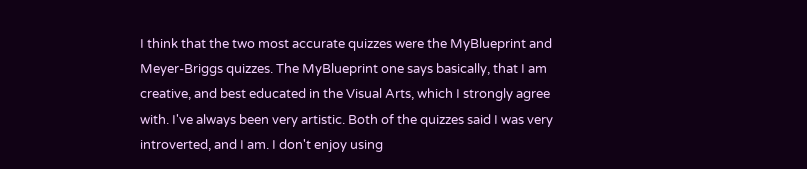I think that the two most accurate quizzes were the MyBlueprint and Meyer-Briggs quizzes. The MyBlueprint one says basically, that I am creative, and best educated in the Visual Arts, which I strongly agree with. I've always been very artistic. Both of the quizzes said I was very introverted, and I am. I don't enjoy using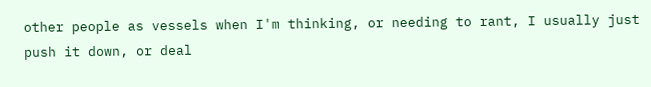other people as vessels when I'm thinking, or needing to rant, I usually just push it down, or deal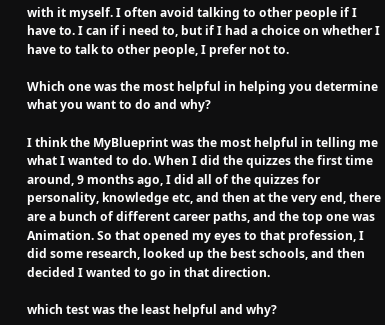with it myself. I often avoid talking to other people if I have to. I can if i need to, but if I had a choice on whether I have to talk to other people, I prefer not to.

Which one was the most helpful in helping you determine what you want to do and why?

I think the MyBlueprint was the most helpful in telling me what I wanted to do. When I did the quizzes the first time around, 9 months ago, I did all of the quizzes for personality, knowledge etc, and then at the very end, there are a bunch of different career paths, and the top one was Animation. So that opened my eyes to that profession, I did some research, looked up the best schools, and then decided I wanted to go in that direction.

which test was the least helpful and why?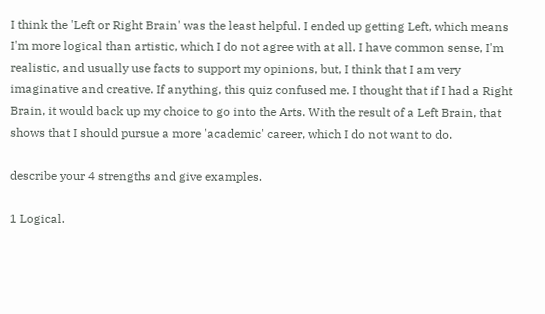I think the 'Left or Right Brain' was the least helpful. I ended up getting Left, which means I'm more logical than artistic, which I do not agree with at all. I have common sense, I'm realistic, and usually use facts to support my opinions, but, I think that I am very imaginative and creative. If anything, this quiz confused me. I thought that if I had a Right Brain, it would back up my choice to go into the Arts. With the result of a Left Brain, that shows that I should pursue a more 'academic' career, which I do not want to do.

describe your 4 strengths and give examples.

1 Logical.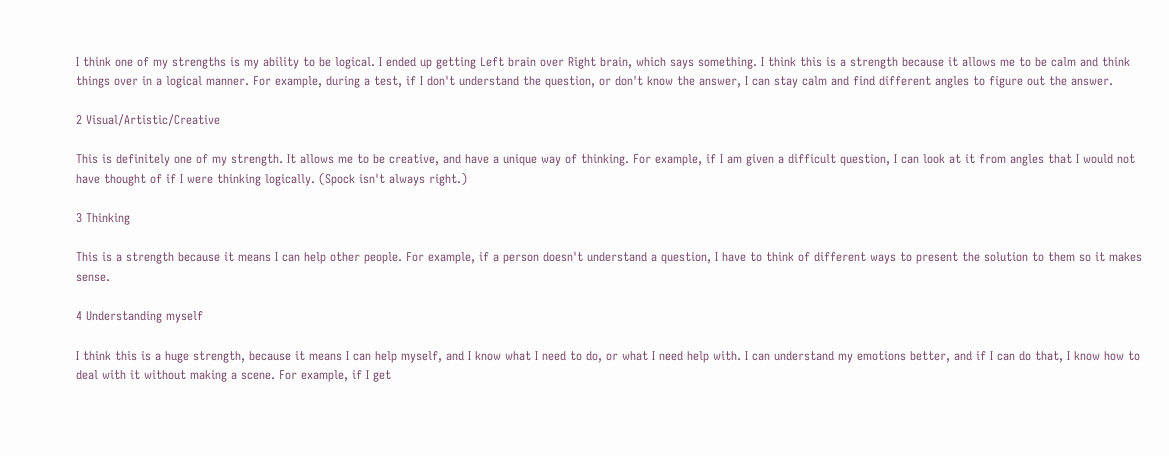I think one of my strengths is my ability to be logical. I ended up getting Left brain over Right brain, which says something. I think this is a strength because it allows me to be calm and think things over in a logical manner. For example, during a test, if I don't understand the question, or don't know the answer, I can stay calm and find different angles to figure out the answer.

2 Visual/Artistic/Creative

This is definitely one of my strength. It allows me to be creative, and have a unique way of thinking. For example, if I am given a difficult question, I can look at it from angles that I would not have thought of if I were thinking logically. (Spock isn't always right.)

3 Thinking

This is a strength because it means I can help other people. For example, if a person doesn't understand a question, I have to think of different ways to present the solution to them so it makes sense.

4 Understanding myself

I think this is a huge strength, because it means I can help myself, and I know what I need to do, or what I need help with. I can understand my emotions better, and if I can do that, I know how to deal with it without making a scene. For example, if I get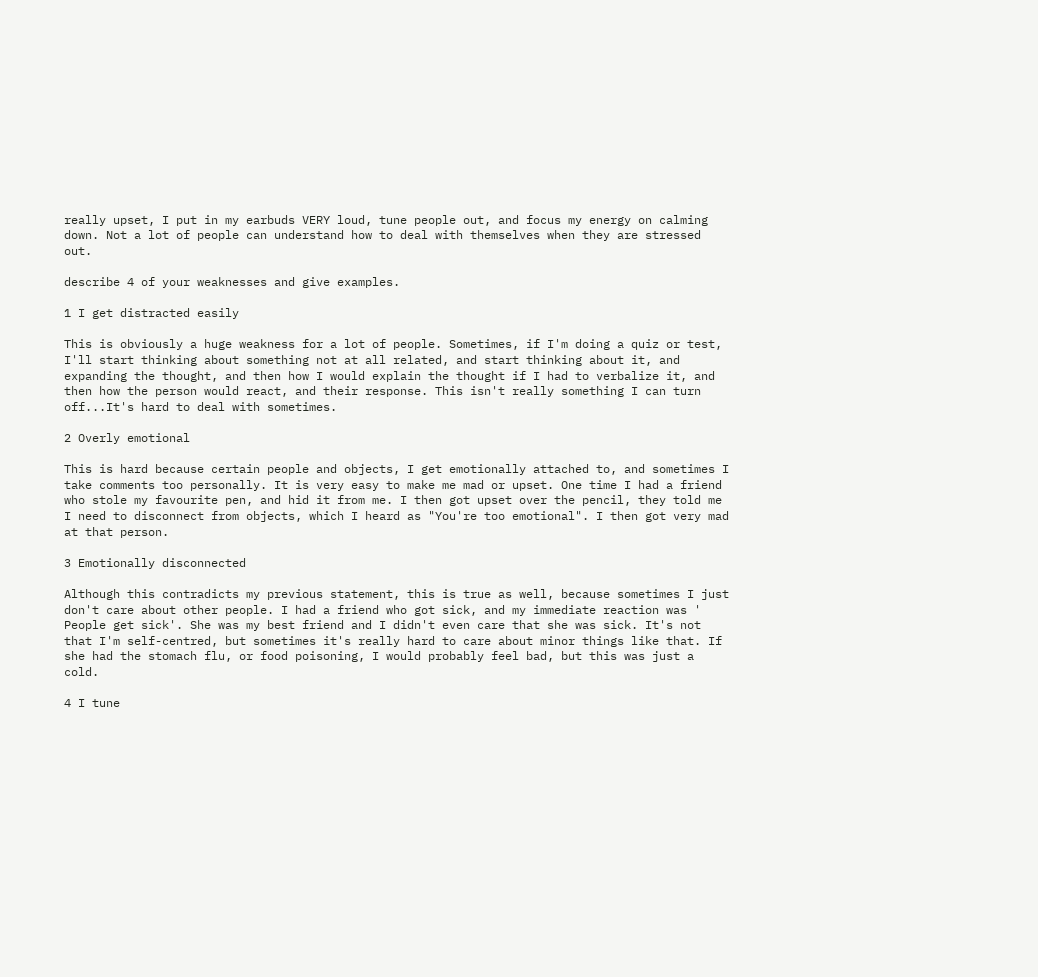really upset, I put in my earbuds VERY loud, tune people out, and focus my energy on calming down. Not a lot of people can understand how to deal with themselves when they are stressed out.

describe 4 of your weaknesses and give examples.

1 I get distracted easily

This is obviously a huge weakness for a lot of people. Sometimes, if I'm doing a quiz or test, I'll start thinking about something not at all related, and start thinking about it, and expanding the thought, and then how I would explain the thought if I had to verbalize it, and then how the person would react, and their response. This isn't really something I can turn off...It's hard to deal with sometimes.

2 Overly emotional

This is hard because certain people and objects, I get emotionally attached to, and sometimes I take comments too personally. It is very easy to make me mad or upset. One time I had a friend who stole my favourite pen, and hid it from me. I then got upset over the pencil, they told me I need to disconnect from objects, which I heard as "You're too emotional". I then got very mad at that person.

3 Emotionally disconnected

Although this contradicts my previous statement, this is true as well, because sometimes I just don't care about other people. I had a friend who got sick, and my immediate reaction was ' People get sick'. She was my best friend and I didn't even care that she was sick. It's not that I'm self-centred, but sometimes it's really hard to care about minor things like that. If she had the stomach flu, or food poisoning, I would probably feel bad, but this was just a cold.

4 I tune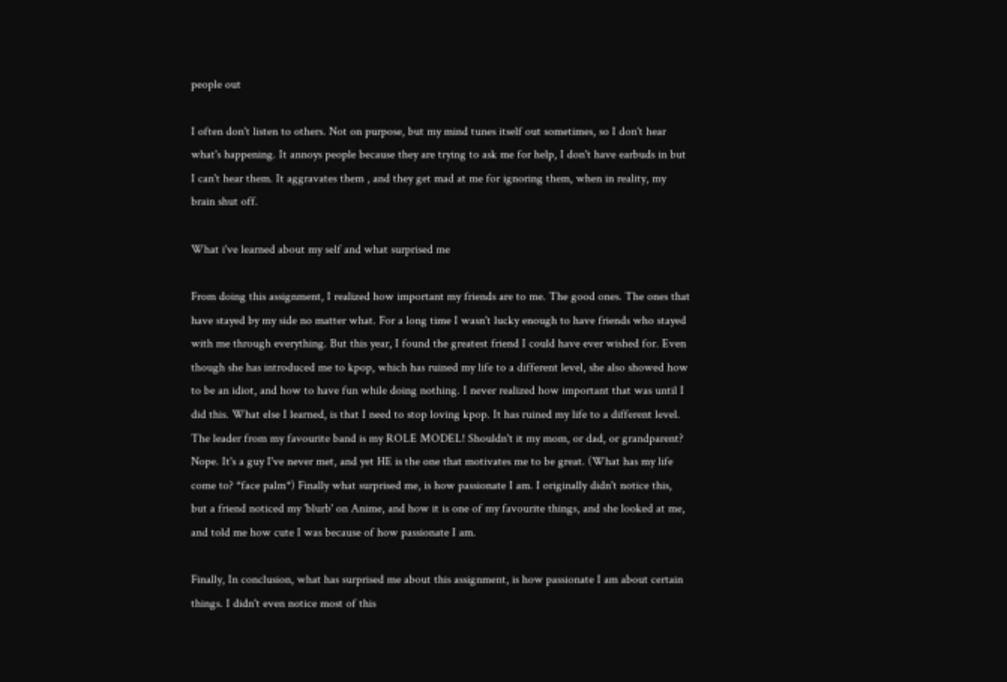people out

I often don't listen to others. Not on purpose, but my mind tunes itself out sometimes, so I don't hear what's happening. It annoys people because they are trying to ask me for help, I don't have earbuds in but I can't hear them. It aggravates them , and they get mad at me for ignoring them, when in reality, my brain shut off.

What i've learned about my self and what surprised me

From doing this assignment, I realized how important my friends are to me. The good ones. The ones that have stayed by my side no matter what. For a long time I wasn't lucky enough to have friends who stayed with me through everything. But this year, I found the greatest friend I could have ever wished for. Even though she has introduced me to kpop, which has ruined my life to a different level, she also showed how to be an idiot, and how to have fun while doing nothing. I never realized how important that was until I did this. What else I learned, is that I need to stop loving kpop. It has ruined my life to a different level. The leader from my favourite band is my ROLE MODEL! Shouldn't it my mom, or dad, or grandparent? Nope. It's a guy I've never met, and yet HE is the one that motivates me to be great. (What has my life come to? *face palm*) Finally what surprised me, is how passionate I am. I originally didn't notice this, but a friend noticed my 'blurb' on Anime, and how it is one of my favourite things, and she looked at me, and told me how cute I was because of how passionate I am.

Finally, In conclusion, what has surprised me about this assignment, is how passionate I am about certain things. I didn't even notice most of this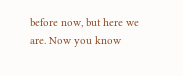before now, but here we are. Now you know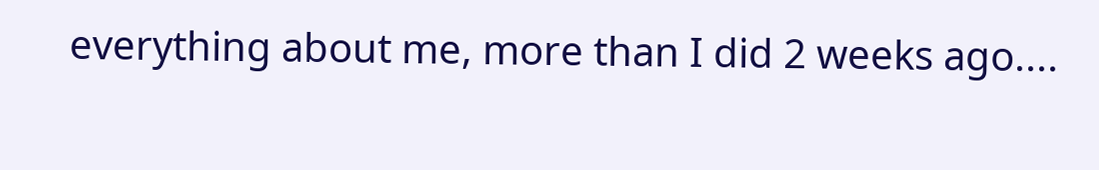everything about me, more than I did 2 weeks ago....